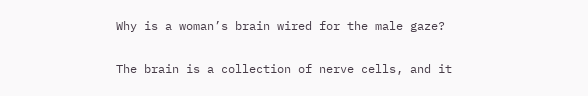Why is a woman’s brain wired for the male gaze?

The brain is a collection of nerve cells, and it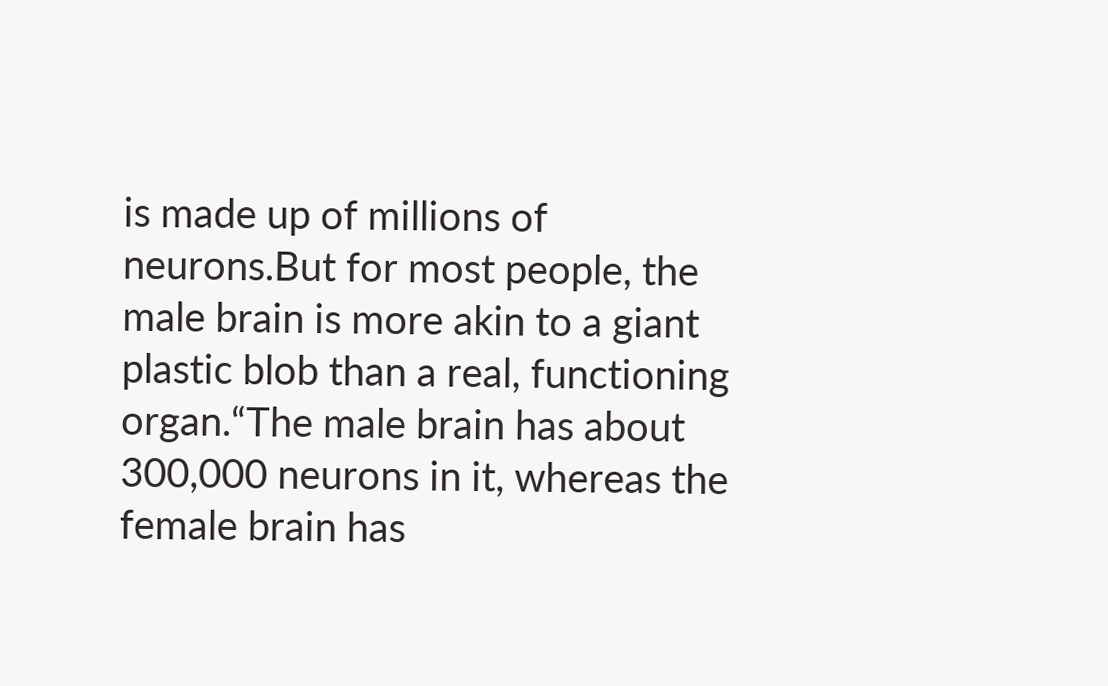is made up of millions of neurons.But for most people, the male brain is more akin to a giant plastic blob than a real, functioning organ.“The male brain has about 300,000 neurons in it, whereas the female brain has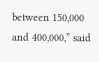between 150,000 and 400,000,” said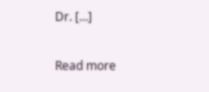Dr. […]

Read more